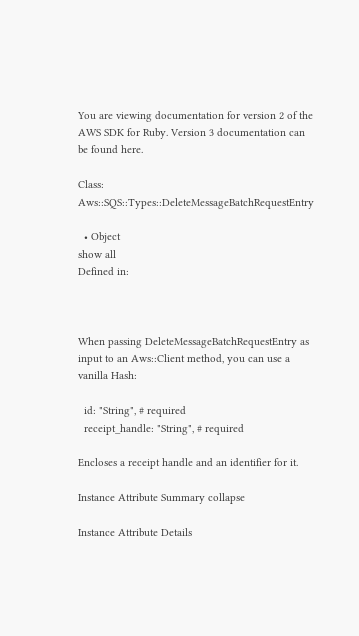You are viewing documentation for version 2 of the AWS SDK for Ruby. Version 3 documentation can be found here.

Class: Aws::SQS::Types::DeleteMessageBatchRequestEntry

  • Object
show all
Defined in:



When passing DeleteMessageBatchRequestEntry as input to an Aws::Client method, you can use a vanilla Hash:

  id: "String", # required
  receipt_handle: "String", # required

Encloses a receipt handle and an identifier for it.

Instance Attribute Summary collapse

Instance Attribute Details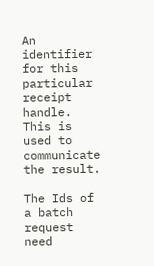An identifier for this particular receipt handle. This is used to communicate the result.

The Ids of a batch request need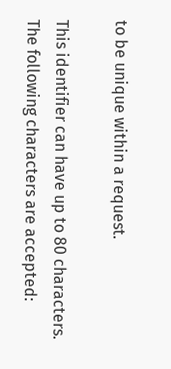to be unique within a request.

This identifier can have up to 80 characters. The following characters are accepted: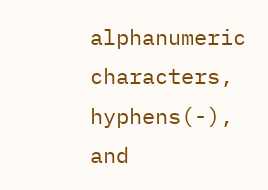alphanumeric characters, hyphens(-), and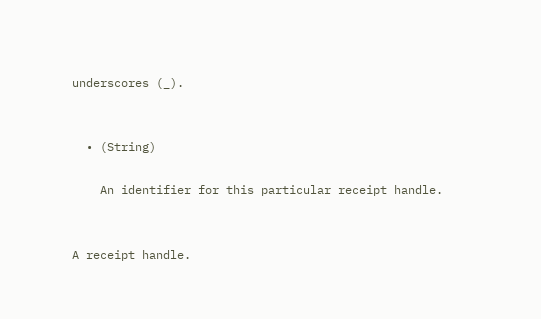underscores (_).


  • (String)

    An identifier for this particular receipt handle.


A receipt handle.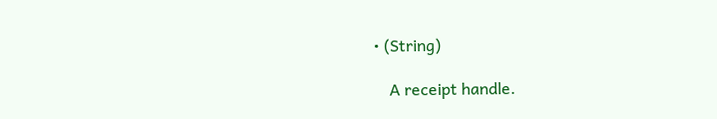• (String)

    A receipt handle.